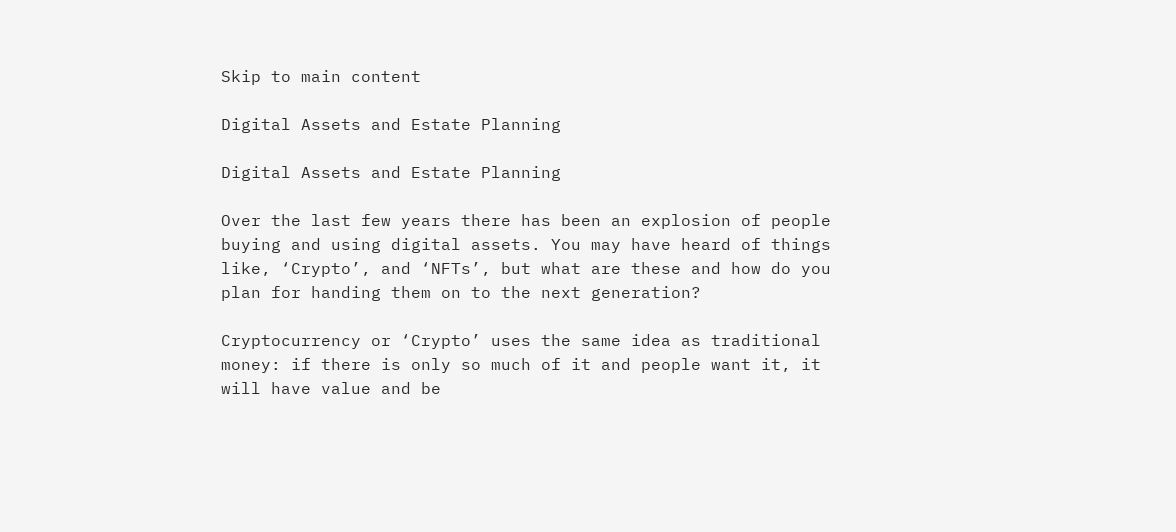Skip to main content

Digital Assets and Estate Planning

Digital Assets and Estate Planning

Over the last few years there has been an explosion of people buying and using digital assets. You may have heard of things like, ‘Crypto’, and ‘NFTs’, but what are these and how do you plan for handing them on to the next generation?

Cryptocurrency or ‘Crypto’ uses the same idea as traditional money: if there is only so much of it and people want it, it will have value and be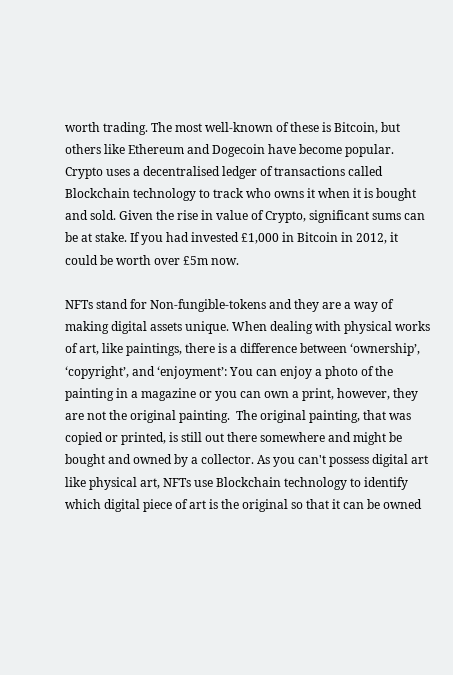worth trading. The most well-known of these is Bitcoin, but others like Ethereum and Dogecoin have become popular. Crypto uses a decentralised ledger of transactions called Blockchain technology to track who owns it when it is bought and sold. Given the rise in value of Crypto, significant sums can be at stake. If you had invested £1,000 in Bitcoin in 2012, it could be worth over £5m now.

NFTs stand for Non-fungible-tokens and they are a way of making digital assets unique. When dealing with physical works of art, like paintings, there is a difference between ‘ownership’, ‘copyright’, and ‘enjoyment’: You can enjoy a photo of the painting in a magazine or you can own a print, however, they are not the original painting.  The original painting, that was copied or printed, is still out there somewhere and might be bought and owned by a collector. As you can't possess digital art like physical art, NFTs use Blockchain technology to identify which digital piece of art is the original so that it can be owned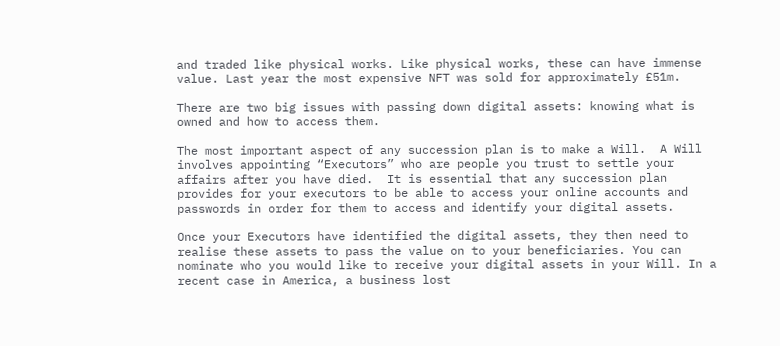and traded like physical works. Like physical works, these can have immense value. Last year the most expensive NFT was sold for approximately £51m.

There are two big issues with passing down digital assets: knowing what is owned and how to access them.

The most important aspect of any succession plan is to make a Will.  A Will involves appointing “Executors” who are people you trust to settle your affairs after you have died.  It is essential that any succession plan provides for your executors to be able to access your online accounts and passwords in order for them to access and identify your digital assets.

Once your Executors have identified the digital assets, they then need to realise these assets to pass the value on to your beneficiaries. You can nominate who you would like to receive your digital assets in your Will. In a recent case in America, a business lost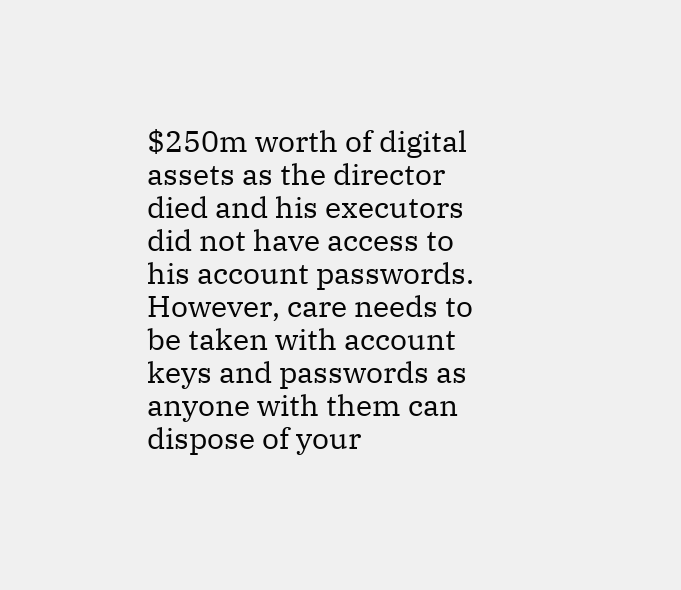$250m worth of digital assets as the director died and his executors did not have access to his account passwords.  However, care needs to be taken with account keys and passwords as anyone with them can dispose of your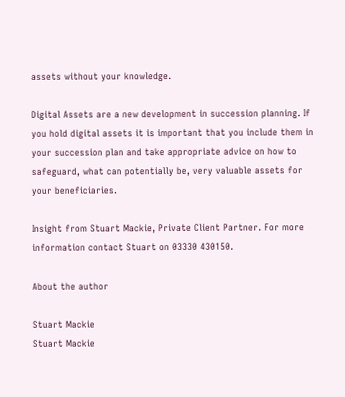assets without your knowledge.

Digital Assets are a new development in succession planning. If you hold digital assets it is important that you include them in your succession plan and take appropriate advice on how to safeguard, what can potentially be, very valuable assets for your beneficiaries.

Insight from Stuart Mackie, Private Client Partner. For more information contact Stuart on 03330 430150.

About the author

Stuart Mackie
Stuart Mackie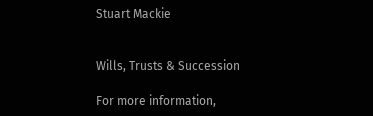Stuart Mackie


Wills, Trusts & Succession

For more information,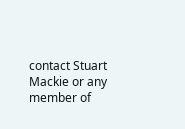contact Stuart Mackie or any member of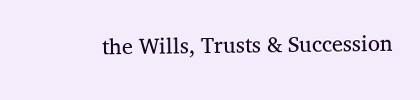the Wills, Trusts & Succession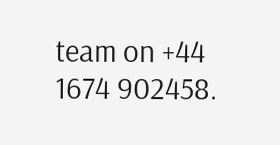team on +44 1674 902458.